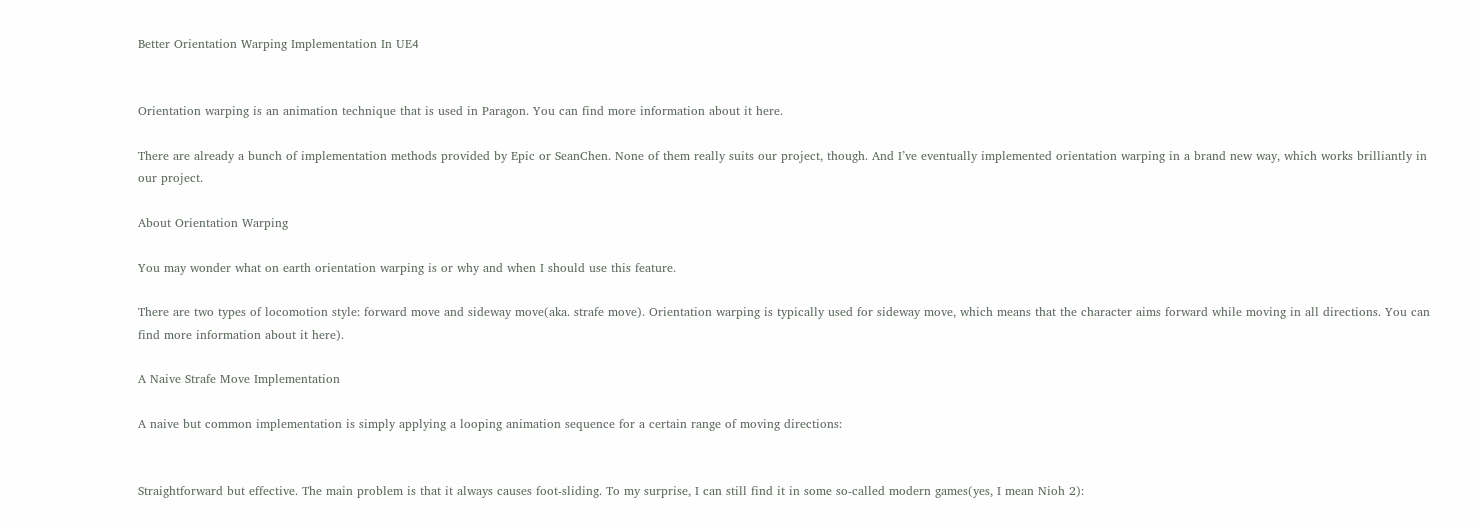Better Orientation Warping Implementation In UE4


Orientation warping is an animation technique that is used in Paragon. You can find more information about it here.

There are already a bunch of implementation methods provided by Epic or SeanChen. None of them really suits our project, though. And I’ve eventually implemented orientation warping in a brand new way, which works brilliantly in our project.

About Orientation Warping

You may wonder what on earth orientation warping is or why and when I should use this feature.

There are two types of locomotion style: forward move and sideway move(aka. strafe move). Orientation warping is typically used for sideway move, which means that the character aims forward while moving in all directions. You can find more information about it here).

A Naive Strafe Move Implementation

A naive but common implementation is simply applying a looping animation sequence for a certain range of moving directions:


Straightforward but effective. The main problem is that it always causes foot-sliding. To my surprise, I can still find it in some so-called modern games(yes, I mean Nioh 2):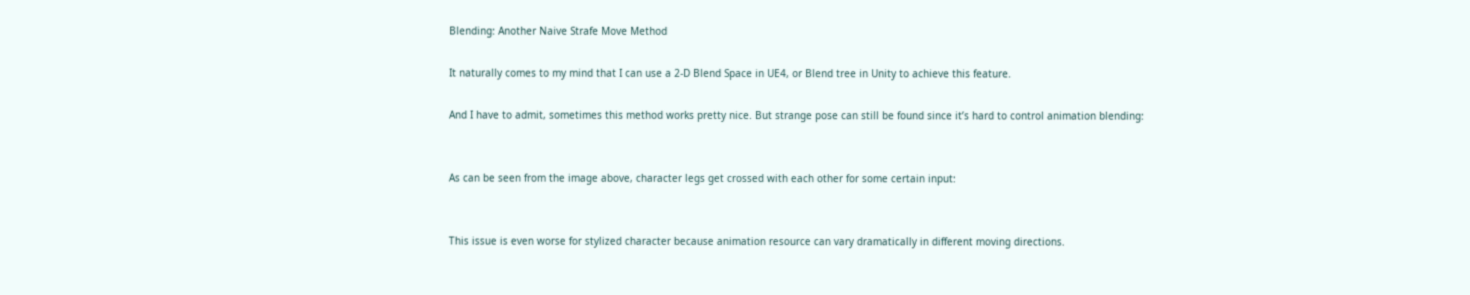Blending: Another Naive Strafe Move Method

It naturally comes to my mind that I can use a 2-D Blend Space in UE4, or Blend tree in Unity to achieve this feature.

And I have to admit, sometimes this method works pretty nice. But strange pose can still be found since it’s hard to control animation blending:


As can be seen from the image above, character legs get crossed with each other for some certain input:


This issue is even worse for stylized character because animation resource can vary dramatically in different moving directions.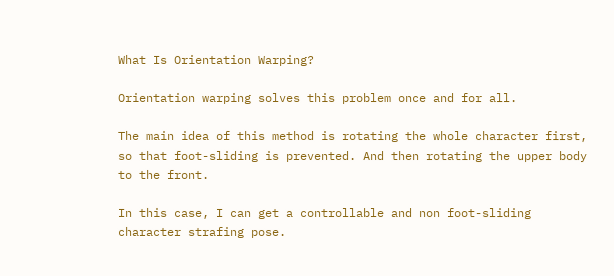What Is Orientation Warping?

Orientation warping solves this problem once and for all.

The main idea of this method is rotating the whole character first, so that foot-sliding is prevented. And then rotating the upper body to the front.

In this case, I can get a controllable and non foot-sliding character strafing pose.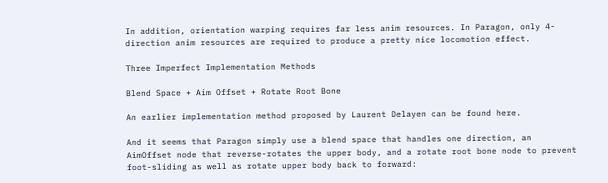In addition, orientation warping requires far less anim resources. In Paragon, only 4-direction anim resources are required to produce a pretty nice locomotion effect.

Three Imperfect Implementation Methods

Blend Space + Aim Offset + Rotate Root Bone

An earlier implementation method proposed by Laurent Delayen can be found here.

And it seems that Paragon simply use a blend space that handles one direction, an AimOffset node that reverse-rotates the upper body, and a rotate root bone node to prevent foot-sliding as well as rotate upper body back to forward: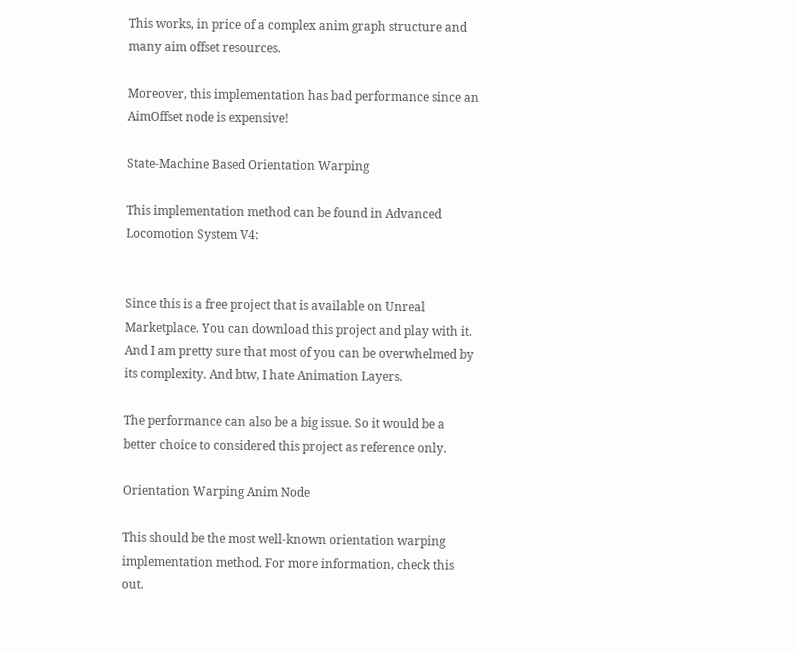This works, in price of a complex anim graph structure and many aim offset resources.

Moreover, this implementation has bad performance since an AimOffset node is expensive!

State-Machine Based Orientation Warping

This implementation method can be found in Advanced Locomotion System V4:


Since this is a free project that is available on Unreal Marketplace. You can download this project and play with it. And I am pretty sure that most of you can be overwhelmed by its complexity. And btw, I hate Animation Layers.

The performance can also be a big issue. So it would be a better choice to considered this project as reference only.

Orientation Warping Anim Node

This should be the most well-known orientation warping implementation method. For more information, check this out.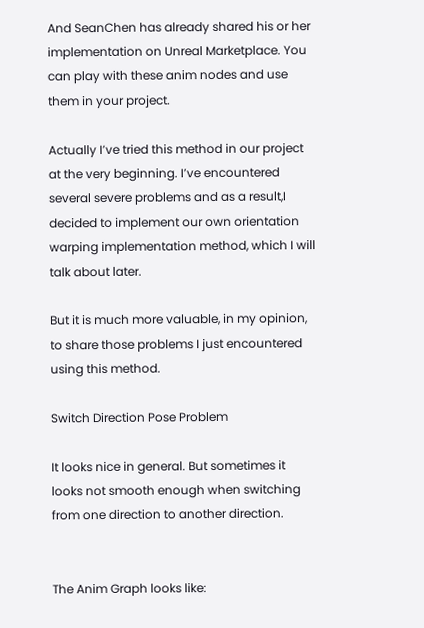And SeanChen has already shared his or her implementation on Unreal Marketplace. You can play with these anim nodes and use them in your project.

Actually I’ve tried this method in our project at the very beginning. I’ve encountered several severe problems and as a result,I decided to implement our own orientation warping implementation method, which I will talk about later.

But it is much more valuable, in my opinion, to share those problems I just encountered using this method.

Switch Direction Pose Problem

It looks nice in general. But sometimes it looks not smooth enough when switching from one direction to another direction.


The Anim Graph looks like: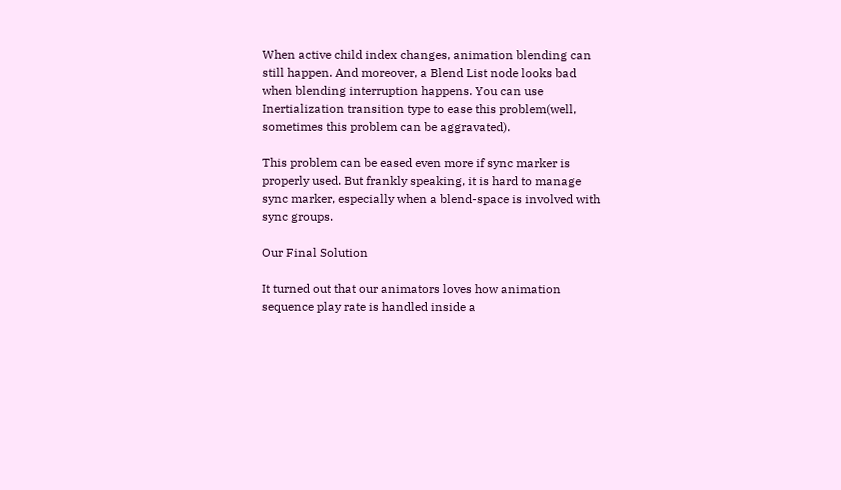When active child index changes, animation blending can still happen. And moreover, a Blend List node looks bad when blending interruption happens. You can use Inertialization transition type to ease this problem(well, sometimes this problem can be aggravated).

This problem can be eased even more if sync marker is properly used. But frankly speaking, it is hard to manage sync marker, especially when a blend-space is involved with sync groups.

Our Final Solution

It turned out that our animators loves how animation sequence play rate is handled inside a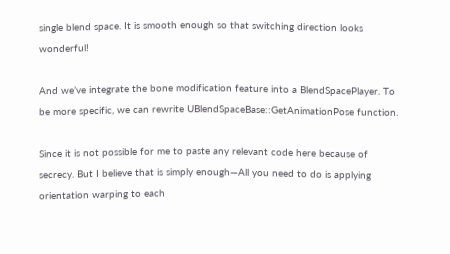single blend space. It is smooth enough so that switching direction looks wonderful!

And we’ve integrate the bone modification feature into a BlendSpacePlayer. To be more specific, we can rewrite UBlendSpaceBase::GetAnimationPose function.

Since it is not possible for me to paste any relevant code here because of secrecy. But I believe that is simply enough—All you need to do is applying orientation warping to each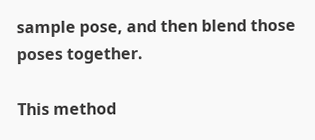sample pose, and then blend those poses together.

This method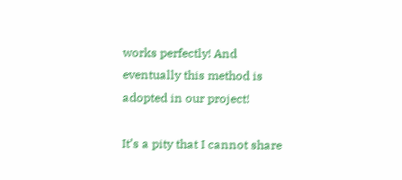works perfectly! And eventually this method is adopted in our project!

It’s a pity that I cannot share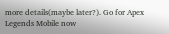more details(maybe later?). Go for Apex Legends Mobile now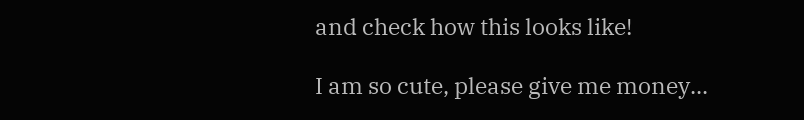and check how this looks like!

I am so cute, please give me money...